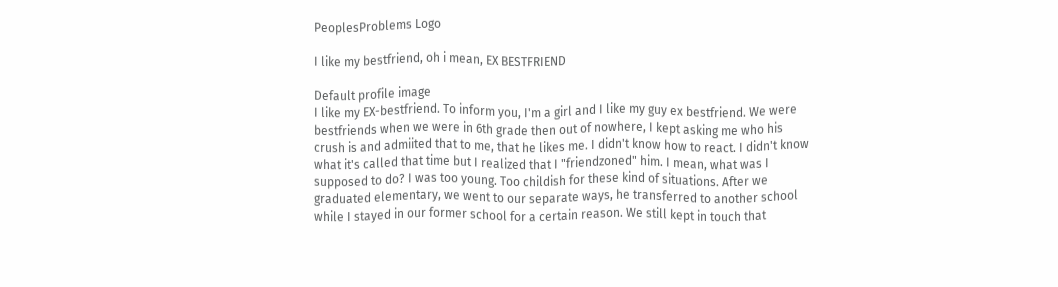PeoplesProblems Logo

I like my bestfriend, oh i mean, EX BESTFRIEND

Default profile image
I like my EX-bestfriend. To inform you, I'm a girl and I like my guy ex bestfriend. We were bestfriends when we were in 6th grade then out of nowhere, I kept asking me who his crush is and admiited that to me, that he likes me. I didn't know how to react. I didn't know what it's called that time but I realized that I "friendzoned" him. I mean, what was I supposed to do? I was too young. Too childish for these kind of situations. After we graduated elementary, we went to our separate ways, he transferred to another school while I stayed in our former school for a certain reason. We still kept in touch that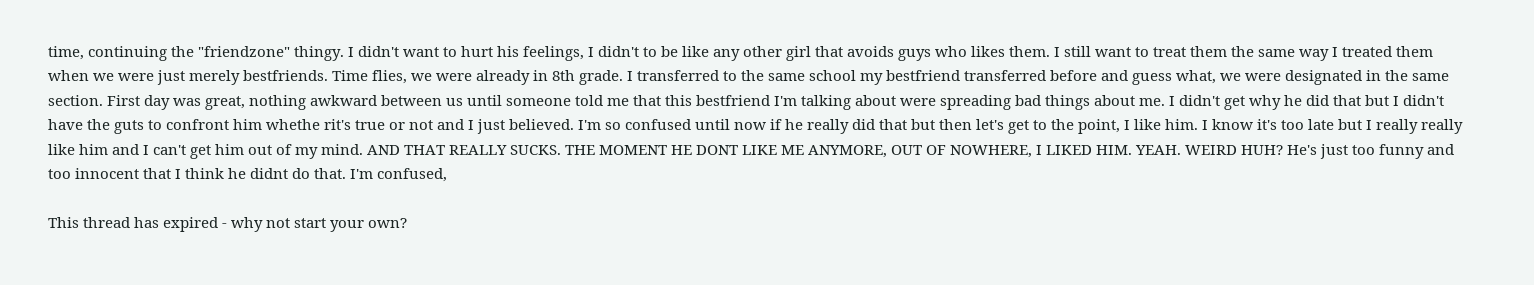time, continuing the "friendzone" thingy. I didn't want to hurt his feelings, I didn't to be like any other girl that avoids guys who likes them. I still want to treat them the same way I treated them when we were just merely bestfriends. Time flies, we were already in 8th grade. I transferred to the same school my bestfriend transferred before and guess what, we were designated in the same section. First day was great, nothing awkward between us until someone told me that this bestfriend I'm talking about were spreading bad things about me. I didn't get why he did that but I didn't have the guts to confront him whethe rit's true or not and I just believed. I'm so confused until now if he really did that but then let's get to the point, I like him. I know it's too late but I really really like him and I can't get him out of my mind. AND THAT REALLY SUCKS. THE MOMENT HE DONT LIKE ME ANYMORE, OUT OF NOWHERE, I LIKED HIM. YEAH. WEIRD HUH? He's just too funny and too innocent that I think he didnt do that. I'm confused,

This thread has expired - why not start your own?